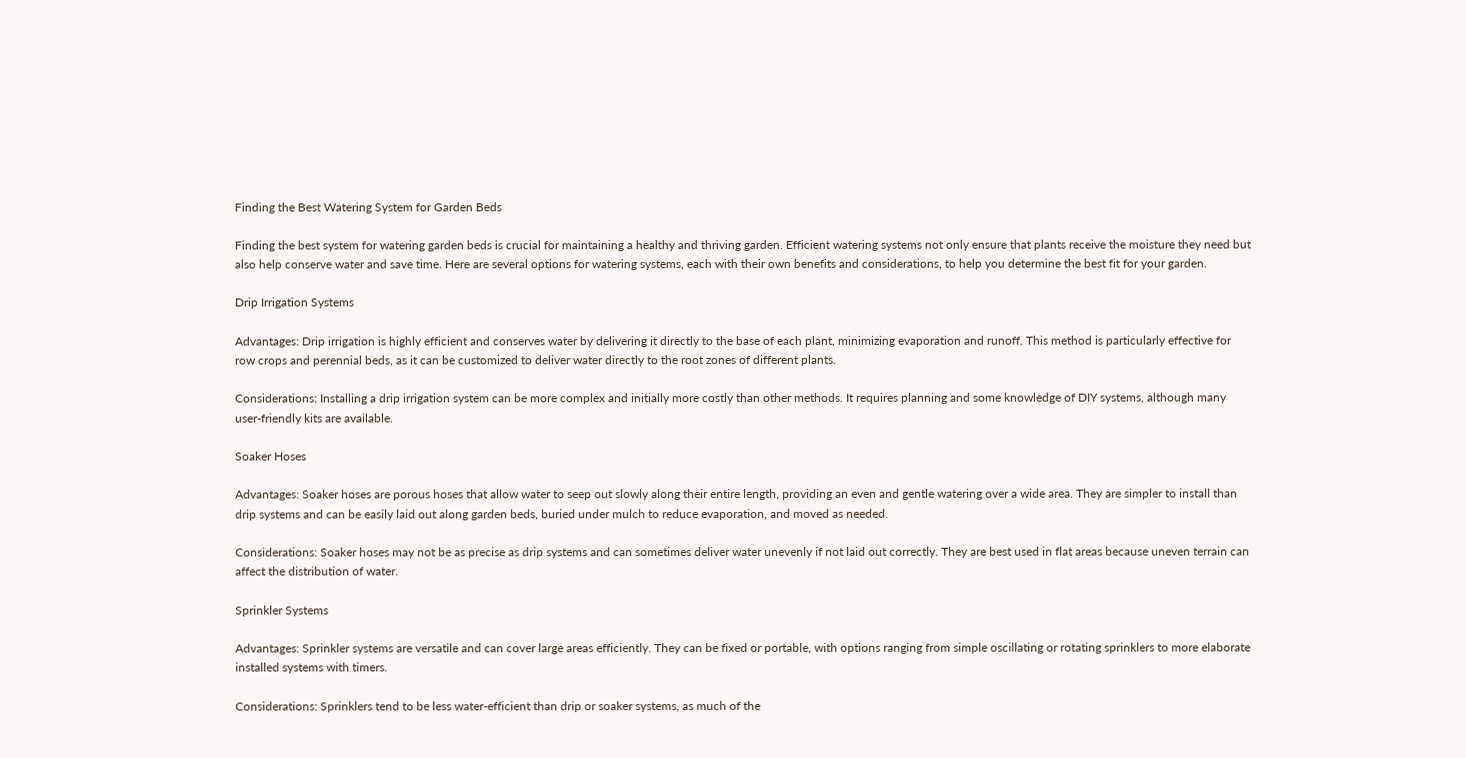Finding the Best Watering System for Garden Beds

Finding the best system for watering garden beds is crucial for maintaining a healthy and thriving garden. Efficient watering systems not only ensure that plants receive the moisture they need but also help conserve water and save time. Here are several options for watering systems, each with their own benefits and considerations, to help you determine the best fit for your garden.

Drip Irrigation Systems

Advantages: Drip irrigation is highly efficient and conserves water by delivering it directly to the base of each plant, minimizing evaporation and runoff. This method is particularly effective for row crops and perennial beds, as it can be customized to deliver water directly to the root zones of different plants.

Considerations: Installing a drip irrigation system can be more complex and initially more costly than other methods. It requires planning and some knowledge of DIY systems, although many user-friendly kits are available.

Soaker Hoses

Advantages: Soaker hoses are porous hoses that allow water to seep out slowly along their entire length, providing an even and gentle watering over a wide area. They are simpler to install than drip systems and can be easily laid out along garden beds, buried under mulch to reduce evaporation, and moved as needed.

Considerations: Soaker hoses may not be as precise as drip systems and can sometimes deliver water unevenly if not laid out correctly. They are best used in flat areas because uneven terrain can affect the distribution of water.

Sprinkler Systems

Advantages: Sprinkler systems are versatile and can cover large areas efficiently. They can be fixed or portable, with options ranging from simple oscillating or rotating sprinklers to more elaborate installed systems with timers.

Considerations: Sprinklers tend to be less water-efficient than drip or soaker systems, as much of the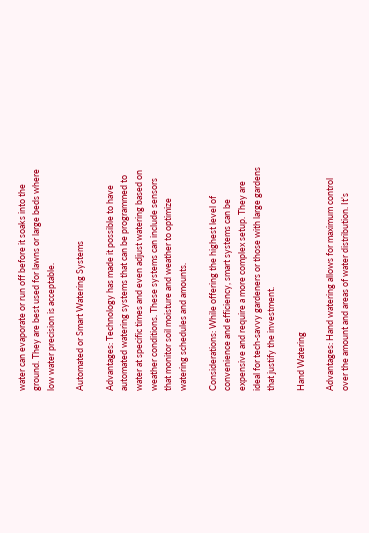water can evaporate or run off before it soaks into the ground. They are best used for lawns or large beds where low water precision is acceptable.

Automated or Smart Watering Systems

Advantages: Technology has made it possible to have automated watering systems that can be programmed to water at specific times and even adjust watering based on weather conditions. These systems can include sensors that monitor soil moisture and weather to optimize watering schedules and amounts.

Considerations: While offering the highest level of convenience and efficiency, smart systems can be expensive and require a more complex setup. They are ideal for tech-savvy gardeners or those with large gardens that justify the investment.

Hand Watering

Advantages: Hand watering allows for maximum control over the amount and areas of water distribution. It’s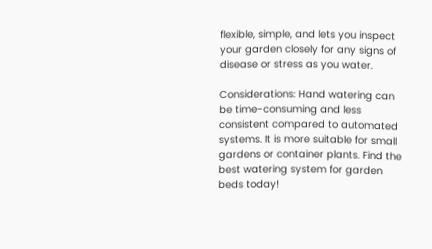flexible, simple, and lets you inspect your garden closely for any signs of disease or stress as you water.

Considerations: Hand watering can be time-consuming and less consistent compared to automated systems. It is more suitable for small gardens or container plants. Find the best watering system for garden beds today!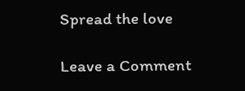Spread the love

Leave a Comment